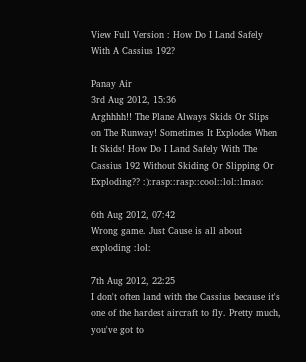View Full Version : How Do I Land Safely With A Cassius 192?

Panay Air
3rd Aug 2012, 15:36
Arghhhh!! The Plane Always Skids Or Slips on The Runway! Sometimes It Explodes When It Skids! How Do I Land Safely With The Cassius 192 Without Skiding Or Slipping Or Exploding?? :):rasp::rasp::cool::lol::lmao:

6th Aug 2012, 07:42
Wrong game. Just Cause is all about exploding :lol:

7th Aug 2012, 22:25
I don't often land with the Cassius because it's one of the hardest aircraft to fly. Pretty much, you've got to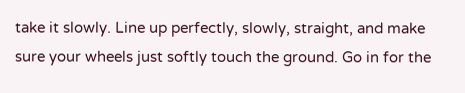take it slowly. Line up perfectly, slowly, straight, and make sure your wheels just softly touch the ground. Go in for the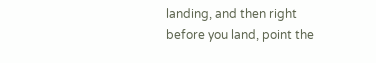landing, and then right before you land, point the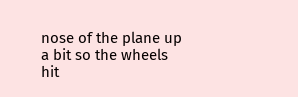nose of the plane up a bit so the wheels hit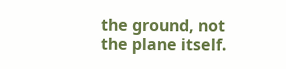the ground, not the plane itself.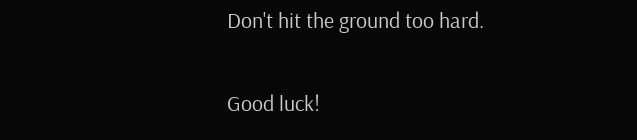Don't hit the ground too hard.

Good luck!